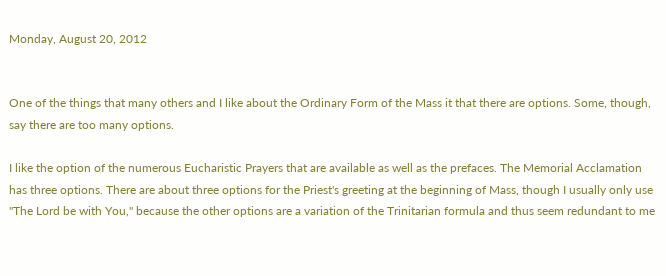Monday, August 20, 2012


One of the things that many others and I like about the Ordinary Form of the Mass it that there are options. Some, though, say there are too many options.

I like the option of the numerous Eucharistic Prayers that are available as well as the prefaces. The Memorial Acclamation has three options. There are about three options for the Priest's greeting at the beginning of Mass, though I usually only use "The Lord be with You," because the other options are a variation of the Trinitarian formula and thus seem redundant to me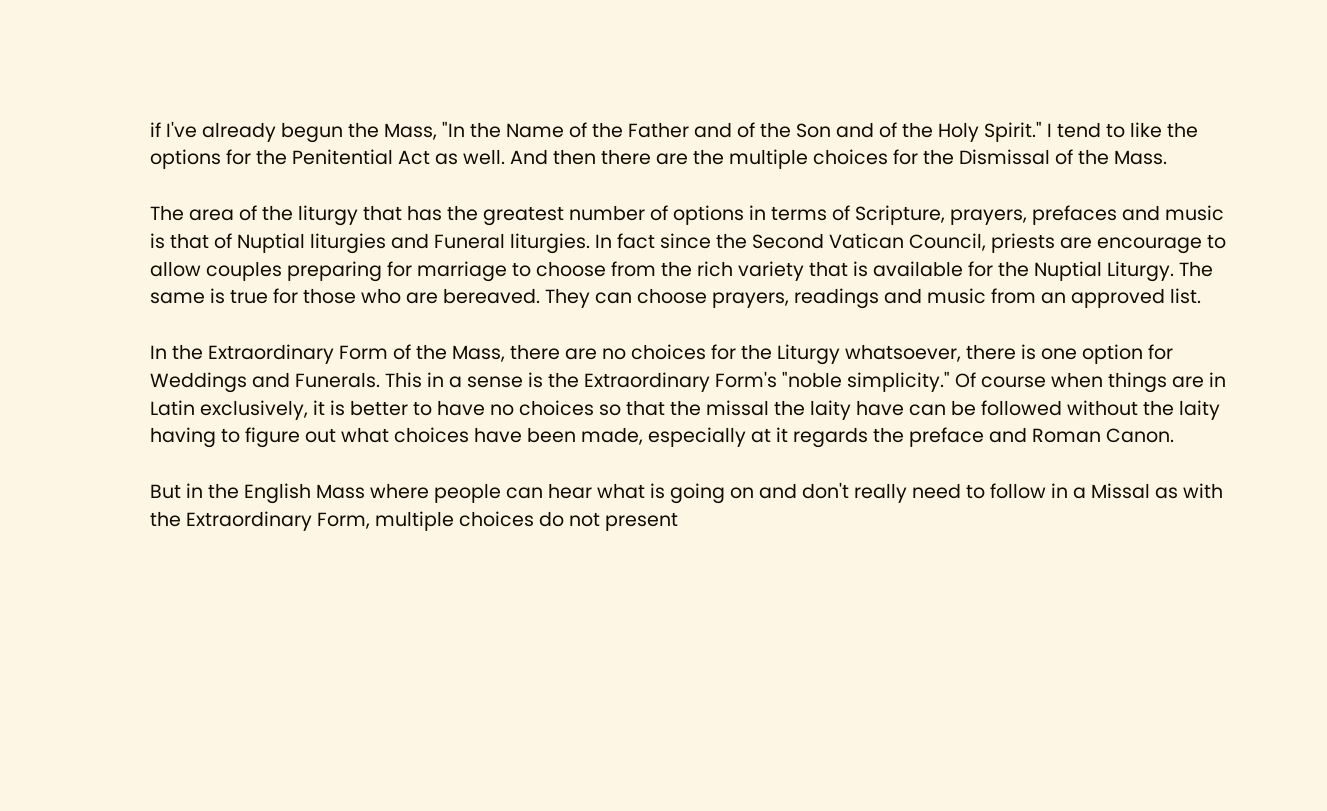if I've already begun the Mass, "In the Name of the Father and of the Son and of the Holy Spirit." I tend to like the options for the Penitential Act as well. And then there are the multiple choices for the Dismissal of the Mass.

The area of the liturgy that has the greatest number of options in terms of Scripture, prayers, prefaces and music is that of Nuptial liturgies and Funeral liturgies. In fact since the Second Vatican Council, priests are encourage to allow couples preparing for marriage to choose from the rich variety that is available for the Nuptial Liturgy. The same is true for those who are bereaved. They can choose prayers, readings and music from an approved list.

In the Extraordinary Form of the Mass, there are no choices for the Liturgy whatsoever, there is one option for Weddings and Funerals. This in a sense is the Extraordinary Form's "noble simplicity." Of course when things are in Latin exclusively, it is better to have no choices so that the missal the laity have can be followed without the laity having to figure out what choices have been made, especially at it regards the preface and Roman Canon.

But in the English Mass where people can hear what is going on and don't really need to follow in a Missal as with the Extraordinary Form, multiple choices do not present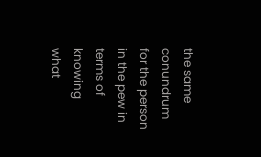the same conundrum for the person in the pew in terms of knowing what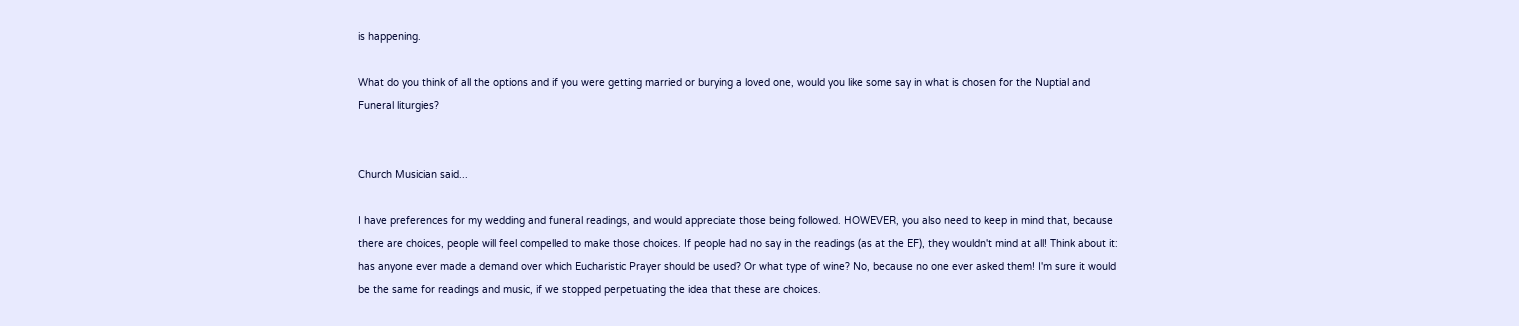is happening.

What do you think of all the options and if you were getting married or burying a loved one, would you like some say in what is chosen for the Nuptial and Funeral liturgies?


Church Musician said...

I have preferences for my wedding and funeral readings, and would appreciate those being followed. HOWEVER, you also need to keep in mind that, because there are choices, people will feel compelled to make those choices. If people had no say in the readings (as at the EF), they wouldn't mind at all! Think about it: has anyone ever made a demand over which Eucharistic Prayer should be used? Or what type of wine? No, because no one ever asked them! I'm sure it would be the same for readings and music, if we stopped perpetuating the idea that these are choices.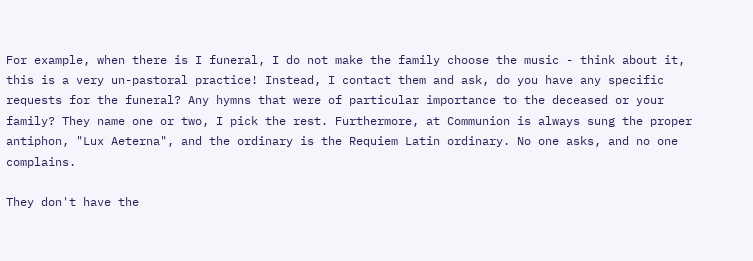For example, when there is I funeral, I do not make the family choose the music - think about it, this is a very un-pastoral practice! Instead, I contact them and ask, do you have any specific requests for the funeral? Any hymns that were of particular importance to the deceased or your family? They name one or two, I pick the rest. Furthermore, at Communion is always sung the proper antiphon, "Lux Aeterna", and the ordinary is the Requiem Latin ordinary. No one asks, and no one complains.

They don't have the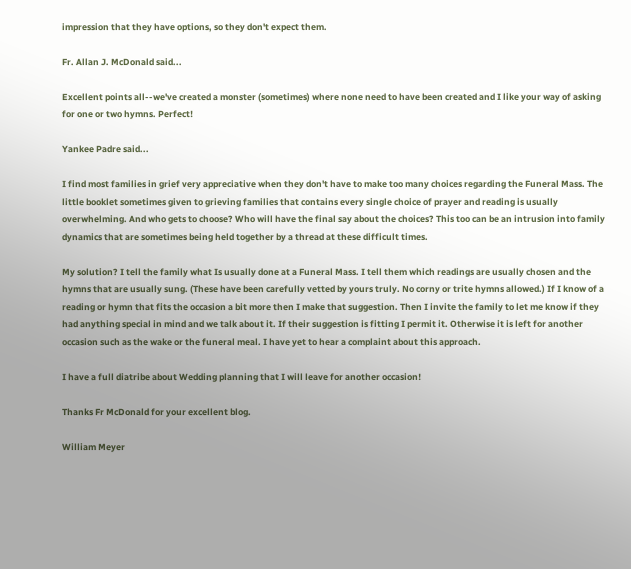impression that they have options, so they don't expect them.

Fr. Allan J. McDonald said...

Excellent points all--we've created a monster (sometimes) where none need to have been created and I like your way of asking for one or two hymns. Perfect!

Yankee Padre said...

I find most families in grief very appreciative when they don't have to make too many choices regarding the Funeral Mass. The little booklet sometimes given to grieving families that contains every single choice of prayer and reading is usually overwhelming. And who gets to choose? Who will have the final say about the choices? This too can be an intrusion into family dynamics that are sometimes being held together by a thread at these difficult times.

My solution? I tell the family what Is usually done at a Funeral Mass. I tell them which readings are usually chosen and the hymns that are usually sung. (These have been carefully vetted by yours truly. No corny or trite hymns allowed.) If I know of a reading or hymn that fits the occasion a bit more then I make that suggestion. Then I invite the family to let me know if they had anything special in mind and we talk about it. If their suggestion is fitting I permit it. Otherwise it is left for another occasion such as the wake or the funeral meal. I have yet to hear a complaint about this approach.

I have a full diatribe about Wedding planning that I will leave for another occasion!

Thanks Fr McDonald for your excellent blog.

William Meyer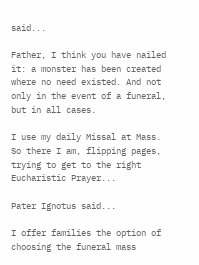said...

Father, I think you have nailed it: a monster has been created where no need existed. And not only in the event of a funeral, but in all cases.

I use my daily Missal at Mass. So there I am, flipping pages, trying to get to the right Eucharistic Prayer...

Pater Ignotus said...

I offer families the option of choosing the funeral mass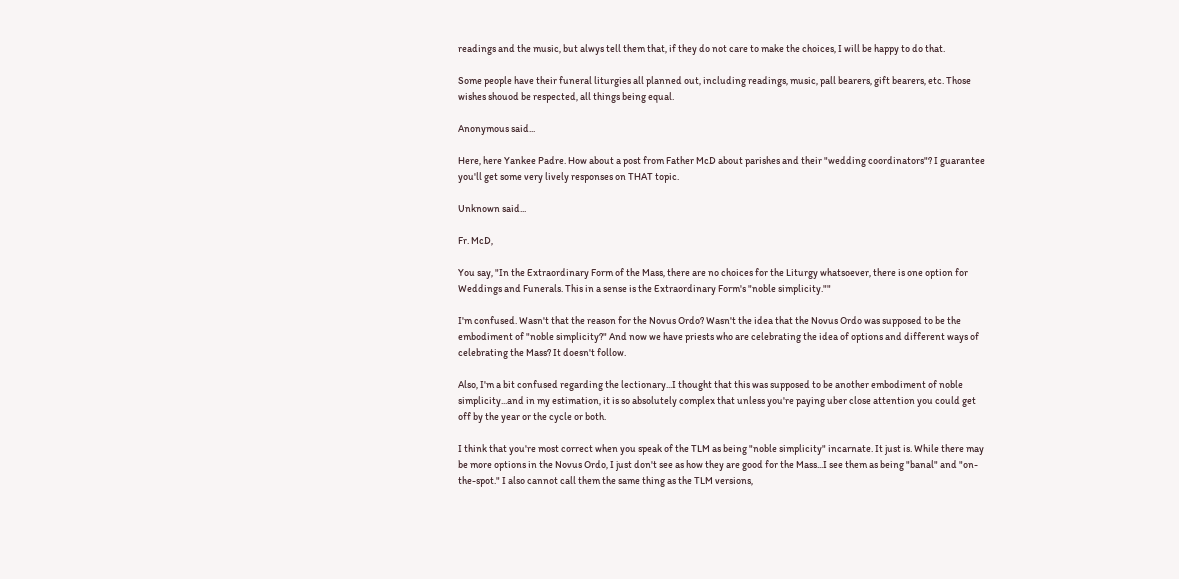readings and the music, but alwys tell them that, if they do not care to make the choices, I will be happy to do that.

Some people have their funeral liturgies all planned out, including readings, music, pall bearers, gift bearers, etc. Those wishes shouod be respected, all things being equal.

Anonymous said...

Here, here Yankee Padre. How about a post from Father McD about parishes and their "wedding coordinators"? I guarantee you'll get some very lively responses on THAT topic.

Unknown said...

Fr. McD,

You say, "In the Extraordinary Form of the Mass, there are no choices for the Liturgy whatsoever, there is one option for Weddings and Funerals. This in a sense is the Extraordinary Form's "noble simplicity.""

I'm confused. Wasn't that the reason for the Novus Ordo? Wasn't the idea that the Novus Ordo was supposed to be the embodiment of "noble simplicity?" And now we have priests who are celebrating the idea of options and different ways of celebrating the Mass? It doesn't follow.

Also, I'm a bit confused regarding the lectionary...I thought that this was supposed to be another embodiment of noble simplicity...and in my estimation, it is so absolutely complex that unless you're paying uber close attention you could get off by the year or the cycle or both.

I think that you're most correct when you speak of the TLM as being "noble simplicity" incarnate. It just is. While there may be more options in the Novus Ordo, I just don't see as how they are good for the Mass...I see them as being "banal" and "on-the-spot." I also cannot call them the same thing as the TLM versions,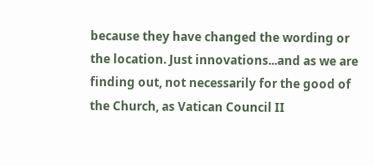because they have changed the wording or the location. Just innovations...and as we are finding out, not necessarily for the good of the Church, as Vatican Council II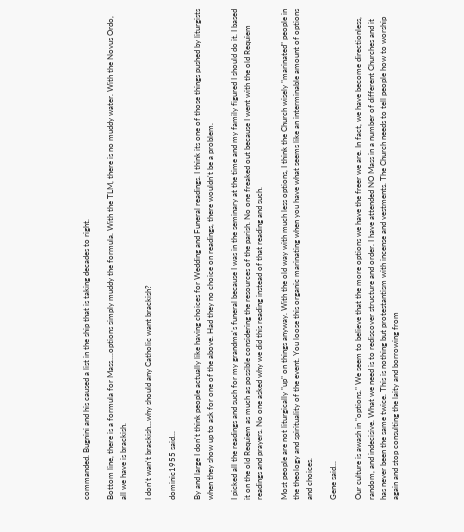commanded. Bugnini and his caused a list in the ship that is taking decades to right.

Bottom line, there is a formula for Mass....options simply muddy the formula. With the TLM, there is no muddy water. With the Novus Ordo, all we have is brackish.

I don't wan't brackish...why should any Catholic want brackish?

dominic1955 said...

By and large I don't think people actually like having choices for Wedding and Funeral readings. I think its one of those things pushed by liturgists when they show up to ask for one of the above. Had they no choice on readings, there wouldn't be a problem.

I picked all the readings and such for my grandma's funeral because I was in the seminary at the time and my family figured I should do it. I based it on the old Requiem as much as possible considering the resources of the parish. No one freaked out because I went with the old Requiem readings and prayers. No one asked why we did this reading instead of that reading and such.

Most people are not liturgically "up" on things anyway. With the old way with much less options, I think the Church wisely "marinated" people in the theology and spirituality of the event. You loose this organic marinating when you have what seems like an interminable amount of options and choices.

Gene said...

Our culture is awash in "options." We seem to believe that the more options we have the freer we are. In fact, we have become directionless, random, and indecisive. What we need is to rediscover structure and order. I have attended NO Mass in a number of different Churches and it has never been the same twice. This is nothing but protestantism with incense and vestments. The Church needs to tell people how to worship again and stop consulting the laity and borrowing from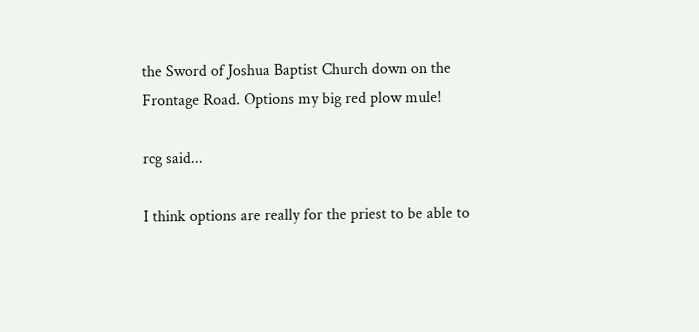the Sword of Joshua Baptist Church down on the Frontage Road. Options my big red plow mule!

rcg said...

I think options are really for the priest to be able to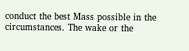conduct the best Mass possible in the circumstances. The wake or the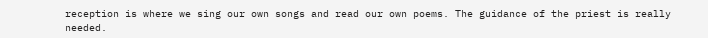reception is where we sing our own songs and read our own poems. The guidance of the priest is really needed.